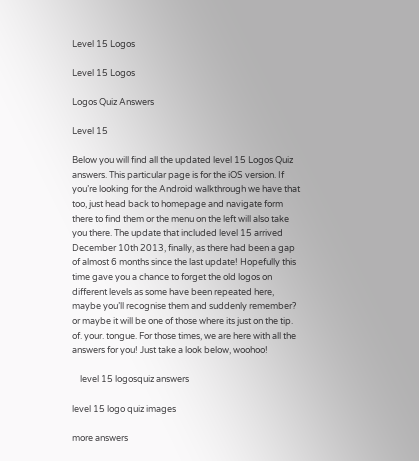Level 15 Logos

Level 15 Logos

Logos Quiz Answers

Level 15

Below you will find all the updated level 15 Logos Quiz answers. This particular page is for the iOS version. If you’re looking for the Android walkthrough we have that too, just head back to homepage and navigate form there to find them or the menu on the left will also take you there. The update that included level 15 arrived December 10th 2013, finally, as there had been a gap of almost 6 months since the last update! Hopefully this time gave you a chance to forget the old logos on different levels as some have been repeated here, maybe you’ll recognise them and suddenly remember? or maybe it will be one of those where its just on the tip. of. your. tongue. For those times, we are here with all the answers for you! Just take a look below, woohoo!

    level 15 logosquiz answers

level 15 logo quiz images

more answers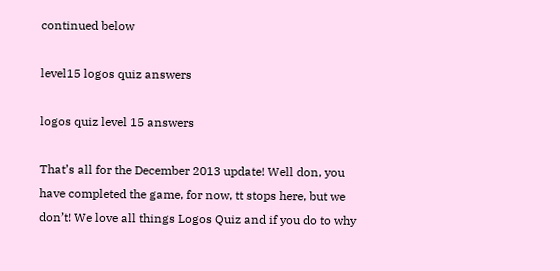continued below

level15 logos quiz answers

logos quiz level 15 answers

That’s all for the December 2013 update! Well don, you have completed the game, for now, tt stops here, but we don’t! We love all things Logos Quiz and if you do to why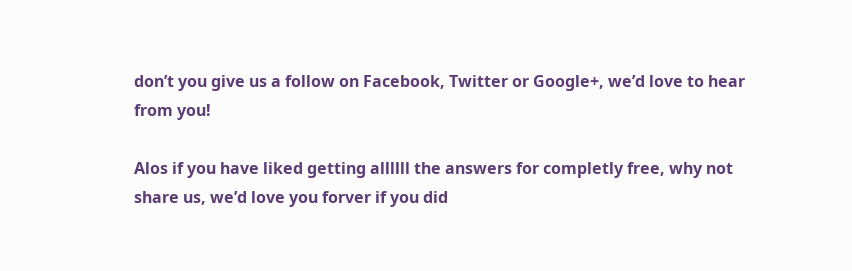don’t you give us a follow on Facebook, Twitter or Google+, we’d love to hear from you!

Alos if you have liked getting allllll the answers for completly free, why not share us, we’d love you forver if you did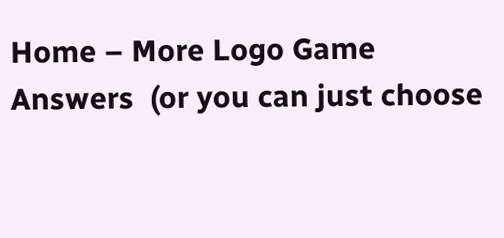Home – More Logo Game Answers  (or you can just choose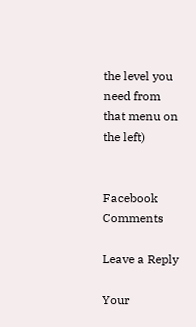the level you need from that menu on the left)


Facebook Comments

Leave a Reply

Your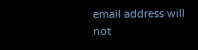email address will not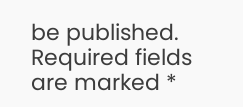be published. Required fields are marked *